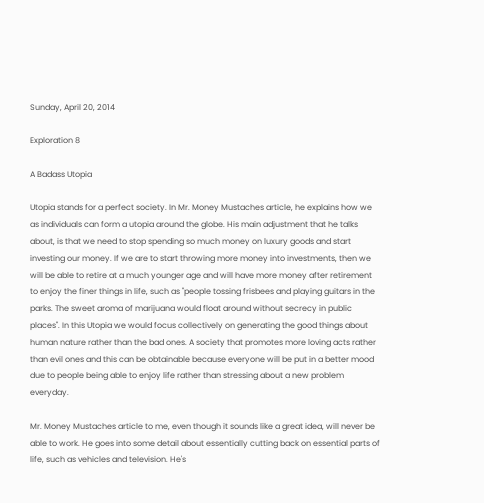Sunday, April 20, 2014

Exploration 8

A Badass Utopia

Utopia stands for a perfect society. In Mr. Money Mustaches article, he explains how we as individuals can form a utopia around the globe. His main adjustment that he talks about, is that we need to stop spending so much money on luxury goods and start investing our money. If we are to start throwing more money into investments, then we will be able to retire at a much younger age and will have more money after retirement to enjoy the finer things in life, such as "people tossing frisbees and playing guitars in the parks. The sweet aroma of marijuana would float around without secrecy in public places". In this Utopia we would focus collectively on generating the good things about human nature rather than the bad ones. A society that promotes more loving acts rather than evil ones and this can be obtainable because everyone will be put in a better mood due to people being able to enjoy life rather than stressing about a new problem everyday.

Mr. Money Mustaches article to me, even though it sounds like a great idea, will never be able to work. He goes into some detail about essentially cutting back on essential parts of life, such as vehicles and television. He's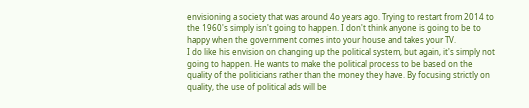envisioning a society that was around 4o years ago. Trying to restart from 2014 to the 1960's simply isn't going to happen. I don't think anyone is going to be to happy when the government comes into your house and takes your TV.
I do like his envision on changing up the political system, but again, it's simply not going to happen. He wants to make the political process to be based on the quality of the politicians rather than the money they have. By focusing strictly on quality, the use of political ads will be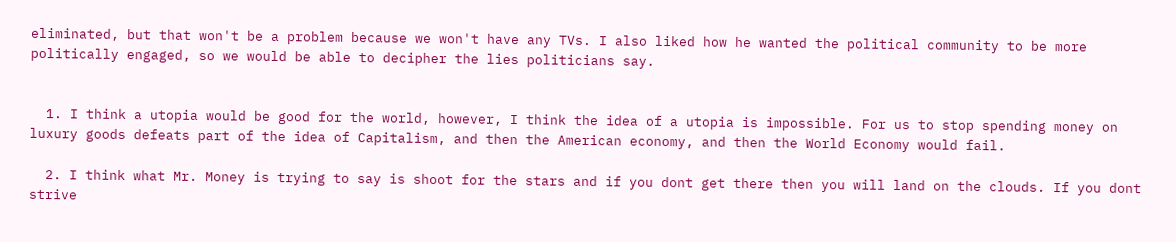eliminated, but that won't be a problem because we won't have any TVs. I also liked how he wanted the political community to be more politically engaged, so we would be able to decipher the lies politicians say.


  1. I think a utopia would be good for the world, however, I think the idea of a utopia is impossible. For us to stop spending money on luxury goods defeats part of the idea of Capitalism, and then the American economy, and then the World Economy would fail.

  2. I think what Mr. Money is trying to say is shoot for the stars and if you dont get there then you will land on the clouds. If you dont strive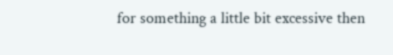for something a little bit excessive then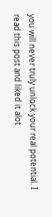you will never truly unlock your real potential. I read this post and liked it alot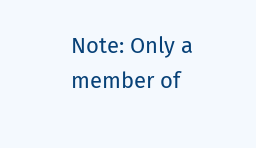Note: Only a member of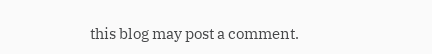this blog may post a comment.